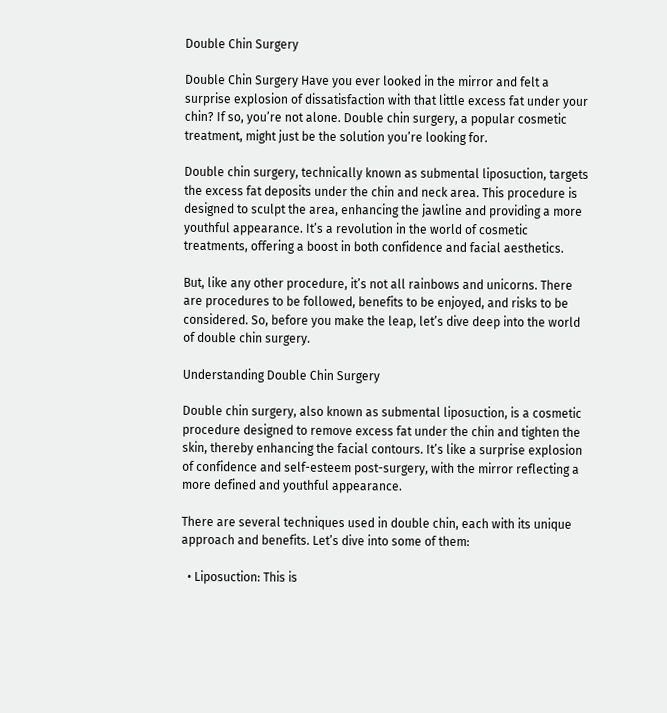Double Chin Surgery

Double Chin Surgery Have you ever looked in the mirror and felt a surprise explosion of dissatisfaction with that little excess fat under your chin? If so, you’re not alone. Double chin surgery, a popular cosmetic treatment, might just be the solution you’re looking for.

Double chin surgery, technically known as submental liposuction, targets the excess fat deposits under the chin and neck area. This procedure is designed to sculpt the area, enhancing the jawline and providing a more youthful appearance. It’s a revolution in the world of cosmetic treatments, offering a boost in both confidence and facial aesthetics.

But, like any other procedure, it’s not all rainbows and unicorns. There are procedures to be followed, benefits to be enjoyed, and risks to be considered. So, before you make the leap, let’s dive deep into the world of double chin surgery.

Understanding Double Chin Surgery

Double chin surgery, also known as submental liposuction, is a cosmetic procedure designed to remove excess fat under the chin and tighten the skin, thereby enhancing the facial contours. It’s like a surprise explosion of confidence and self-esteem post-surgery, with the mirror reflecting a more defined and youthful appearance.

There are several techniques used in double chin, each with its unique approach and benefits. Let’s dive into some of them:

  • Liposuction: This is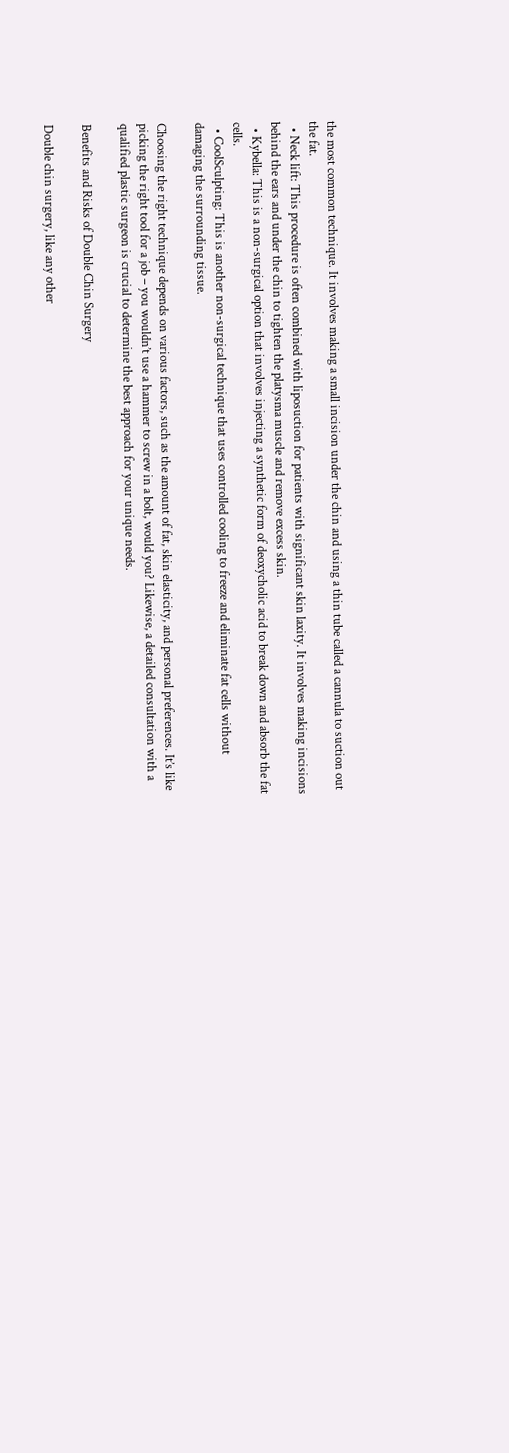the most common technique. It involves making a small incision under the chin and using a thin tube called a cannula to suction out the fat.
  • Neck lift: This procedure is often combined with liposuction for patients with significant skin laxity. It involves making incisions behind the ears and under the chin to tighten the platysma muscle and remove excess skin.
  • Kybella: This is a non-surgical option that involves injecting a synthetic form of deoxycholic acid to break down and absorb the fat cells.
  • CoolSculpting: This is another non-surgical technique that uses controlled cooling to freeze and eliminate fat cells without damaging the surrounding tissue.

Choosing the right technique depends on various factors, such as the amount of fat, skin elasticity, and personal preferences. It’s like picking the right tool for a job – you wouldn’t use a hammer to screw in a bolt, would you? Likewise, a detailed consultation with a qualified plastic surgeon is crucial to determine the best approach for your unique needs.

Benefits and Risks of Double Chin Surgery

Double chin surgery, like any other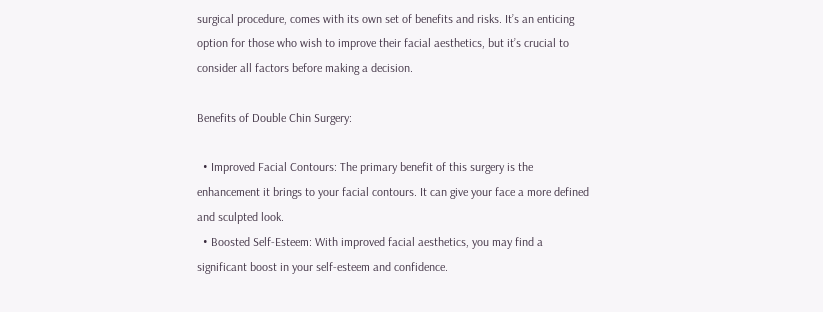surgical procedure, comes with its own set of benefits and risks. It’s an enticing option for those who wish to improve their facial aesthetics, but it’s crucial to consider all factors before making a decision.

Benefits of Double Chin Surgery:

  • Improved Facial Contours: The primary benefit of this surgery is the enhancement it brings to your facial contours. It can give your face a more defined and sculpted look.
  • Boosted Self-Esteem: With improved facial aesthetics, you may find a significant boost in your self-esteem and confidence.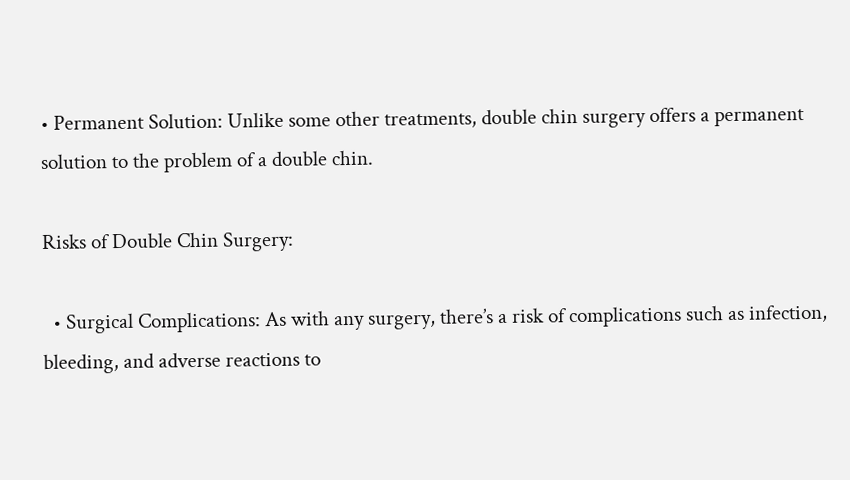• Permanent Solution: Unlike some other treatments, double chin surgery offers a permanent solution to the problem of a double chin.

Risks of Double Chin Surgery:

  • Surgical Complications: As with any surgery, there’s a risk of complications such as infection, bleeding, and adverse reactions to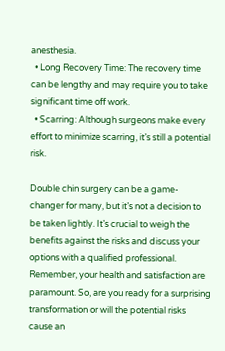anesthesia.
  • Long Recovery Time: The recovery time can be lengthy and may require you to take significant time off work.
  • Scarring: Although surgeons make every effort to minimize scarring, it’s still a potential risk.

Double chin surgery can be a game-changer for many, but it’s not a decision to be taken lightly. It’s crucial to weigh the benefits against the risks and discuss your options with a qualified professional. Remember, your health and satisfaction are paramount. So, are you ready for a surprising transformation or will the potential risks cause an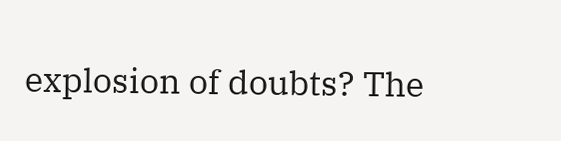explosion of doubts? The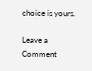choice is yours.

Leave a Comment